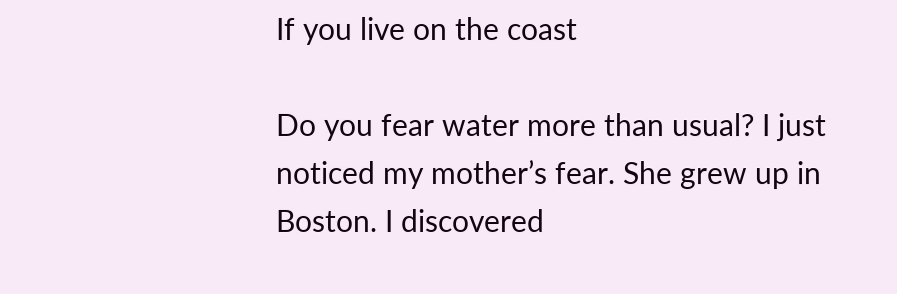If you live on the coast

Do you fear water more than usual? I just noticed my mother’s fear. She grew up in Boston. I discovered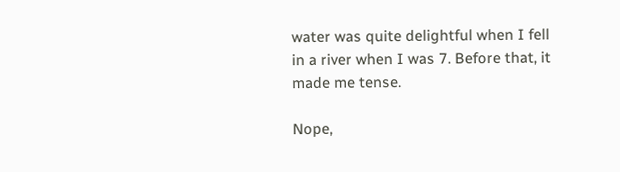water was quite delightful when I fell in a river when I was 7. Before that, it made me tense.

Nope,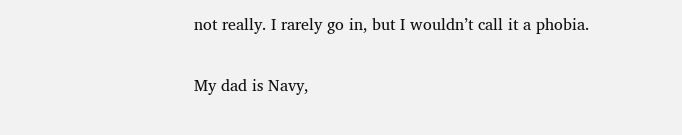not really. I rarely go in, but I wouldn’t call it a phobia.

My dad is Navy,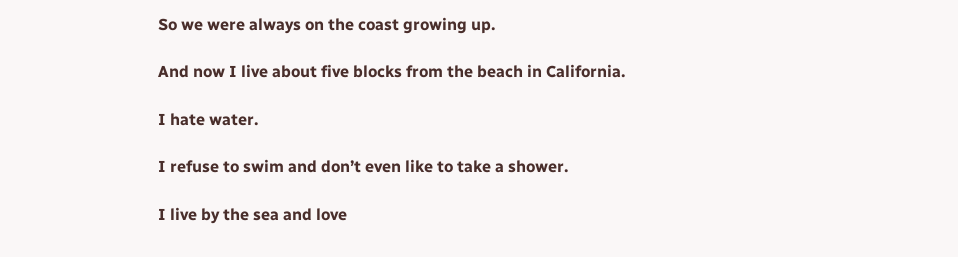So we were always on the coast growing up.

And now I live about five blocks from the beach in California.

I hate water.

I refuse to swim and don’t even like to take a shower.

I live by the sea and love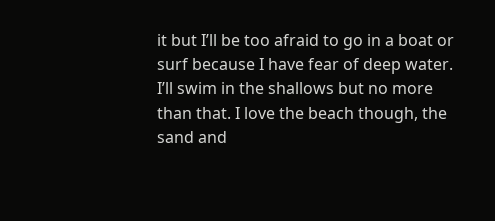it but I’ll be too afraid to go in a boat or surf because I have fear of deep water. I’ll swim in the shallows but no more than that. I love the beach though, the sand and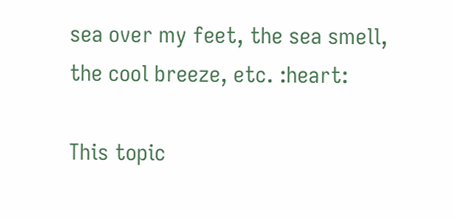sea over my feet, the sea smell, the cool breeze, etc. :heart:

This topic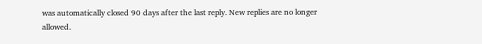was automatically closed 90 days after the last reply. New replies are no longer allowed.